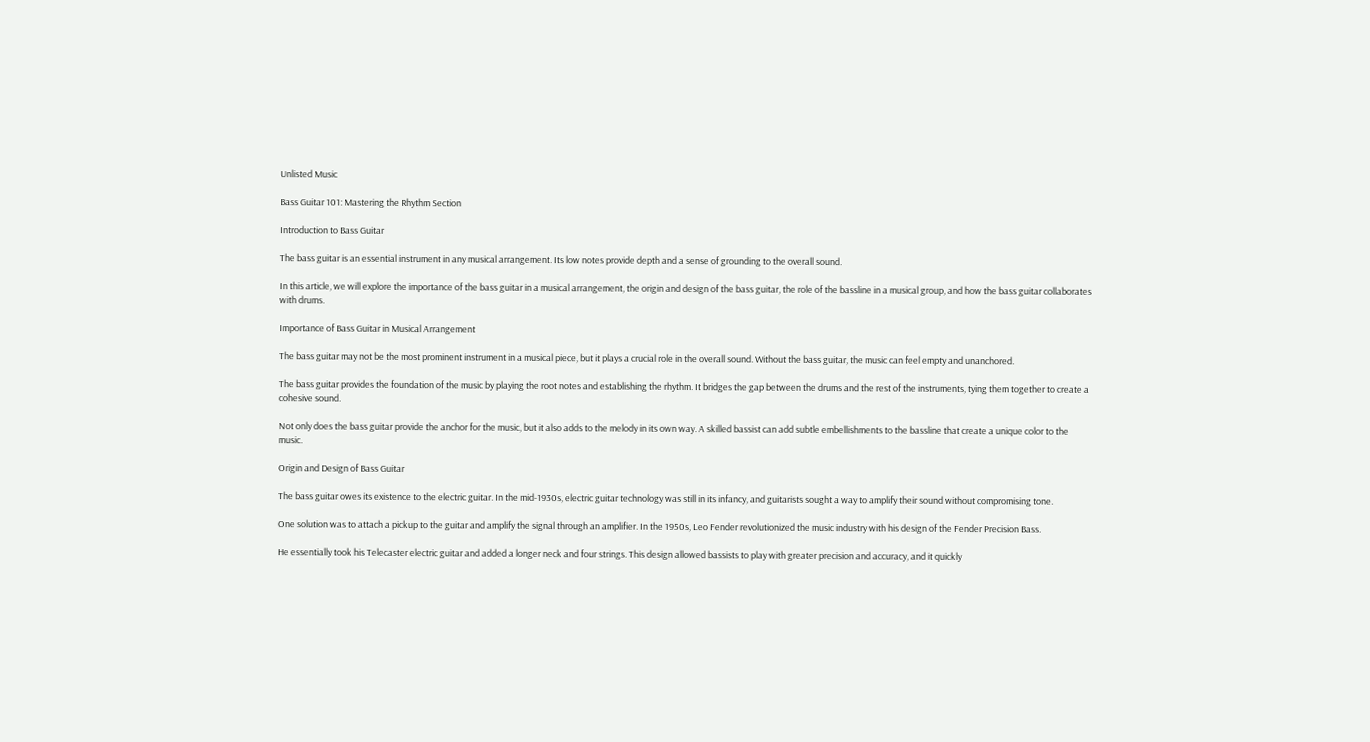Unlisted Music

Bass Guitar 101: Mastering the Rhythm Section

Introduction to Bass Guitar

The bass guitar is an essential instrument in any musical arrangement. Its low notes provide depth and a sense of grounding to the overall sound.

In this article, we will explore the importance of the bass guitar in a musical arrangement, the origin and design of the bass guitar, the role of the bassline in a musical group, and how the bass guitar collaborates with drums.

Importance of Bass Guitar in Musical Arrangement

The bass guitar may not be the most prominent instrument in a musical piece, but it plays a crucial role in the overall sound. Without the bass guitar, the music can feel empty and unanchored.

The bass guitar provides the foundation of the music by playing the root notes and establishing the rhythm. It bridges the gap between the drums and the rest of the instruments, tying them together to create a cohesive sound.

Not only does the bass guitar provide the anchor for the music, but it also adds to the melody in its own way. A skilled bassist can add subtle embellishments to the bassline that create a unique color to the music.

Origin and Design of Bass Guitar

The bass guitar owes its existence to the electric guitar. In the mid-1930s, electric guitar technology was still in its infancy, and guitarists sought a way to amplify their sound without compromising tone.

One solution was to attach a pickup to the guitar and amplify the signal through an amplifier. In the 1950s, Leo Fender revolutionized the music industry with his design of the Fender Precision Bass.

He essentially took his Telecaster electric guitar and added a longer neck and four strings. This design allowed bassists to play with greater precision and accuracy, and it quickly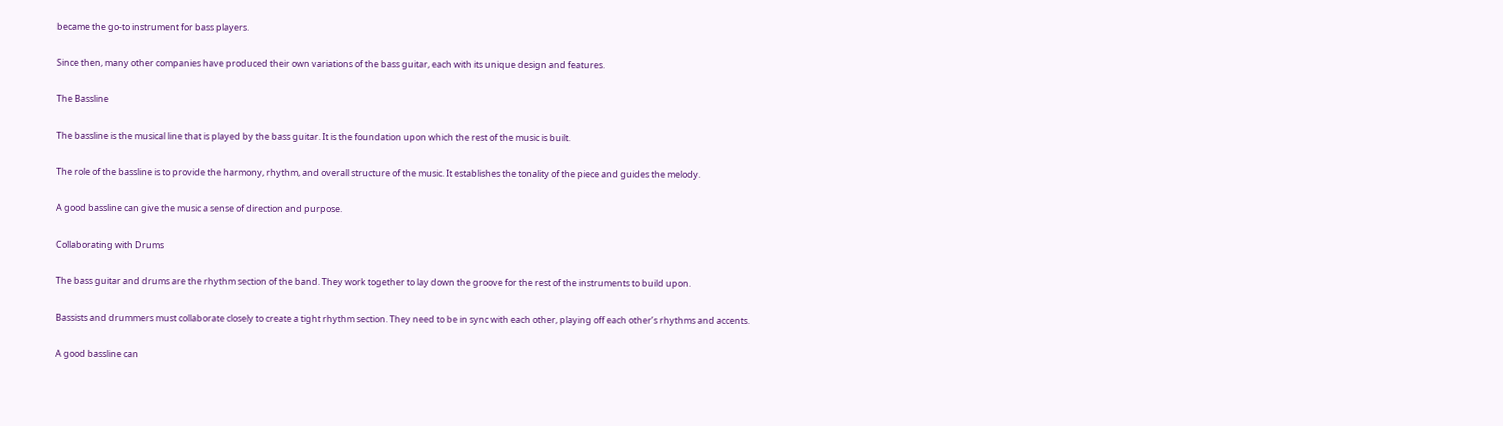became the go-to instrument for bass players.

Since then, many other companies have produced their own variations of the bass guitar, each with its unique design and features.

The Bassline

The bassline is the musical line that is played by the bass guitar. It is the foundation upon which the rest of the music is built.

The role of the bassline is to provide the harmony, rhythm, and overall structure of the music. It establishes the tonality of the piece and guides the melody.

A good bassline can give the music a sense of direction and purpose.

Collaborating with Drums

The bass guitar and drums are the rhythm section of the band. They work together to lay down the groove for the rest of the instruments to build upon.

Bassists and drummers must collaborate closely to create a tight rhythm section. They need to be in sync with each other, playing off each other’s rhythms and accents.

A good bassline can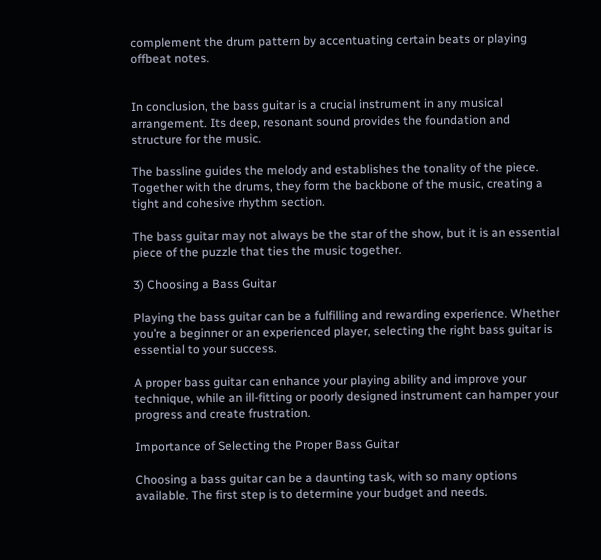complement the drum pattern by accentuating certain beats or playing offbeat notes.


In conclusion, the bass guitar is a crucial instrument in any musical arrangement. Its deep, resonant sound provides the foundation and structure for the music.

The bassline guides the melody and establishes the tonality of the piece. Together with the drums, they form the backbone of the music, creating a tight and cohesive rhythm section.

The bass guitar may not always be the star of the show, but it is an essential piece of the puzzle that ties the music together.

3) Choosing a Bass Guitar

Playing the bass guitar can be a fulfilling and rewarding experience. Whether you’re a beginner or an experienced player, selecting the right bass guitar is essential to your success.

A proper bass guitar can enhance your playing ability and improve your technique, while an ill-fitting or poorly designed instrument can hamper your progress and create frustration.

Importance of Selecting the Proper Bass Guitar

Choosing a bass guitar can be a daunting task, with so many options available. The first step is to determine your budget and needs.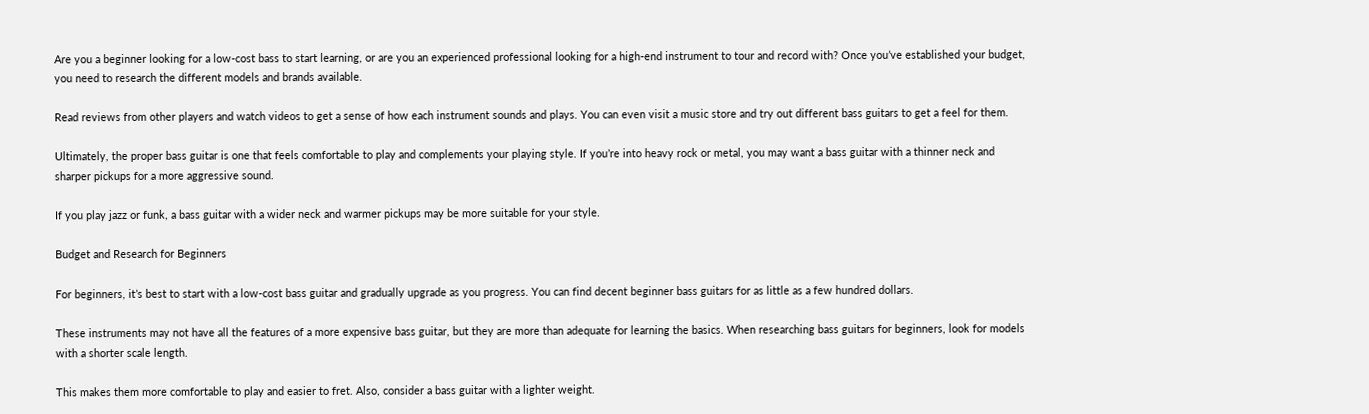Are you a beginner looking for a low-cost bass to start learning, or are you an experienced professional looking for a high-end instrument to tour and record with? Once you’ve established your budget, you need to research the different models and brands available.

Read reviews from other players and watch videos to get a sense of how each instrument sounds and plays. You can even visit a music store and try out different bass guitars to get a feel for them.

Ultimately, the proper bass guitar is one that feels comfortable to play and complements your playing style. If you’re into heavy rock or metal, you may want a bass guitar with a thinner neck and sharper pickups for a more aggressive sound.

If you play jazz or funk, a bass guitar with a wider neck and warmer pickups may be more suitable for your style.

Budget and Research for Beginners

For beginners, it’s best to start with a low-cost bass guitar and gradually upgrade as you progress. You can find decent beginner bass guitars for as little as a few hundred dollars.

These instruments may not have all the features of a more expensive bass guitar, but they are more than adequate for learning the basics. When researching bass guitars for beginners, look for models with a shorter scale length.

This makes them more comfortable to play and easier to fret. Also, consider a bass guitar with a lighter weight.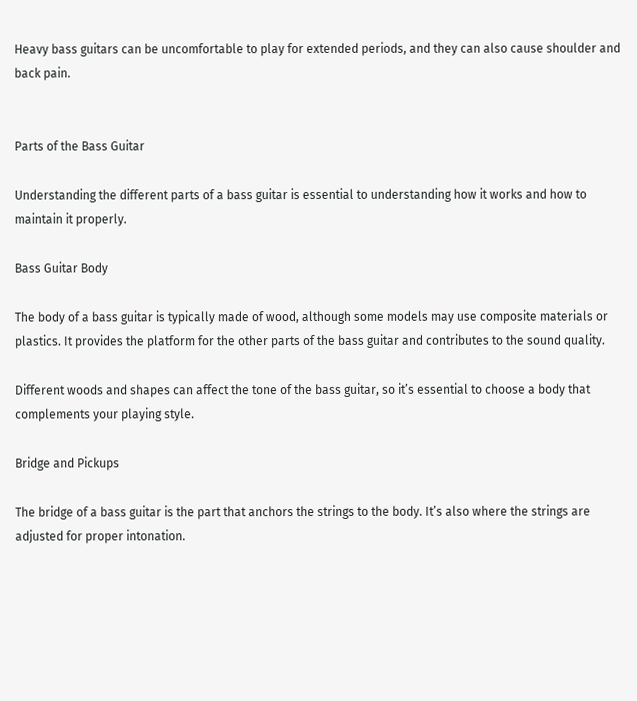Heavy bass guitars can be uncomfortable to play for extended periods, and they can also cause shoulder and back pain.


Parts of the Bass Guitar

Understanding the different parts of a bass guitar is essential to understanding how it works and how to maintain it properly.

Bass Guitar Body

The body of a bass guitar is typically made of wood, although some models may use composite materials or plastics. It provides the platform for the other parts of the bass guitar and contributes to the sound quality.

Different woods and shapes can affect the tone of the bass guitar, so it’s essential to choose a body that complements your playing style.

Bridge and Pickups

The bridge of a bass guitar is the part that anchors the strings to the body. It’s also where the strings are adjusted for proper intonation.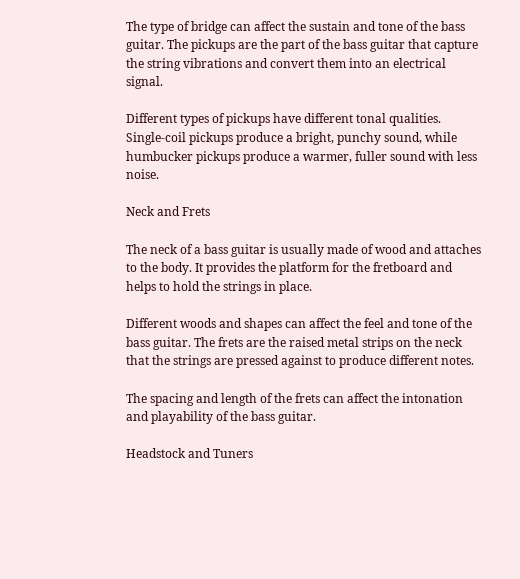The type of bridge can affect the sustain and tone of the bass guitar. The pickups are the part of the bass guitar that capture the string vibrations and convert them into an electrical signal.

Different types of pickups have different tonal qualities. Single-coil pickups produce a bright, punchy sound, while humbucker pickups produce a warmer, fuller sound with less noise.

Neck and Frets

The neck of a bass guitar is usually made of wood and attaches to the body. It provides the platform for the fretboard and helps to hold the strings in place.

Different woods and shapes can affect the feel and tone of the bass guitar. The frets are the raised metal strips on the neck that the strings are pressed against to produce different notes.

The spacing and length of the frets can affect the intonation and playability of the bass guitar.

Headstock and Tuners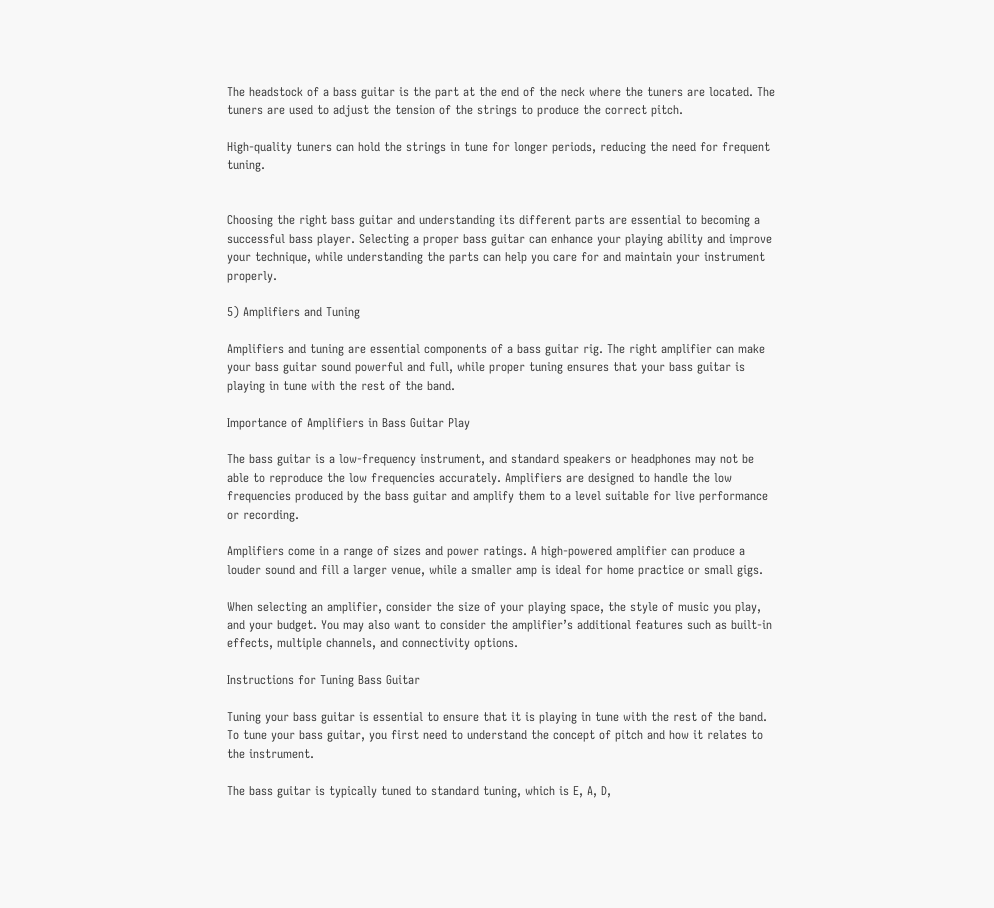The headstock of a bass guitar is the part at the end of the neck where the tuners are located. The tuners are used to adjust the tension of the strings to produce the correct pitch.

High-quality tuners can hold the strings in tune for longer periods, reducing the need for frequent tuning.


Choosing the right bass guitar and understanding its different parts are essential to becoming a successful bass player. Selecting a proper bass guitar can enhance your playing ability and improve your technique, while understanding the parts can help you care for and maintain your instrument properly.

5) Amplifiers and Tuning

Amplifiers and tuning are essential components of a bass guitar rig. The right amplifier can make your bass guitar sound powerful and full, while proper tuning ensures that your bass guitar is playing in tune with the rest of the band.

Importance of Amplifiers in Bass Guitar Play

The bass guitar is a low-frequency instrument, and standard speakers or headphones may not be able to reproduce the low frequencies accurately. Amplifiers are designed to handle the low frequencies produced by the bass guitar and amplify them to a level suitable for live performance or recording.

Amplifiers come in a range of sizes and power ratings. A high-powered amplifier can produce a louder sound and fill a larger venue, while a smaller amp is ideal for home practice or small gigs.

When selecting an amplifier, consider the size of your playing space, the style of music you play, and your budget. You may also want to consider the amplifier’s additional features such as built-in effects, multiple channels, and connectivity options.

Instructions for Tuning Bass Guitar

Tuning your bass guitar is essential to ensure that it is playing in tune with the rest of the band. To tune your bass guitar, you first need to understand the concept of pitch and how it relates to the instrument.

The bass guitar is typically tuned to standard tuning, which is E, A, D,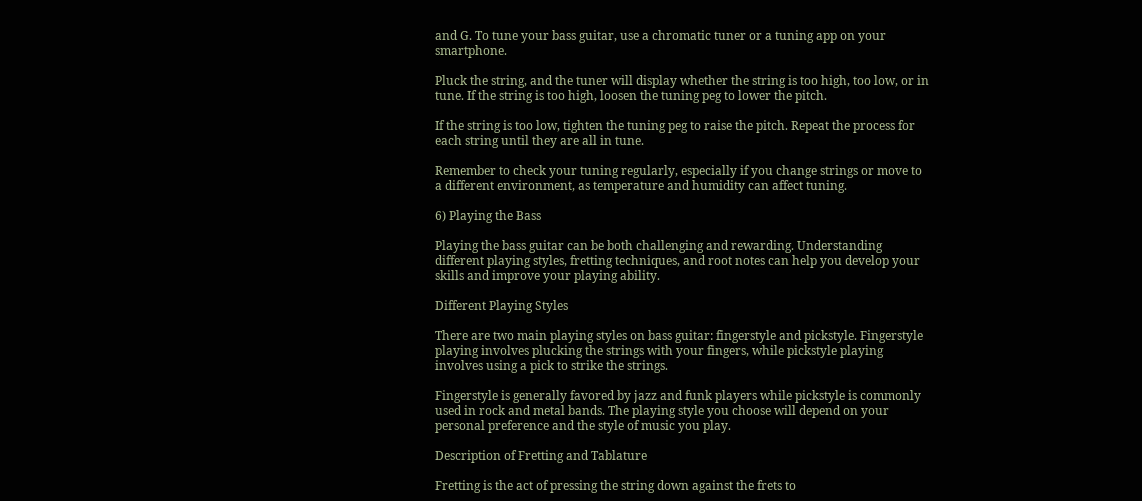and G. To tune your bass guitar, use a chromatic tuner or a tuning app on your smartphone.

Pluck the string, and the tuner will display whether the string is too high, too low, or in tune. If the string is too high, loosen the tuning peg to lower the pitch.

If the string is too low, tighten the tuning peg to raise the pitch. Repeat the process for each string until they are all in tune.

Remember to check your tuning regularly, especially if you change strings or move to a different environment, as temperature and humidity can affect tuning.

6) Playing the Bass

Playing the bass guitar can be both challenging and rewarding. Understanding different playing styles, fretting techniques, and root notes can help you develop your skills and improve your playing ability.

Different Playing Styles

There are two main playing styles on bass guitar: fingerstyle and pickstyle. Fingerstyle playing involves plucking the strings with your fingers, while pickstyle playing involves using a pick to strike the strings.

Fingerstyle is generally favored by jazz and funk players while pickstyle is commonly used in rock and metal bands. The playing style you choose will depend on your personal preference and the style of music you play.

Description of Fretting and Tablature

Fretting is the act of pressing the string down against the frets to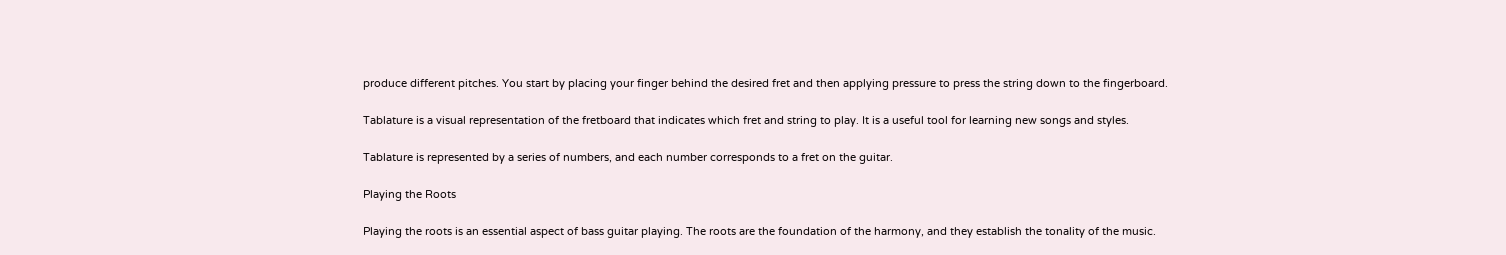produce different pitches. You start by placing your finger behind the desired fret and then applying pressure to press the string down to the fingerboard.

Tablature is a visual representation of the fretboard that indicates which fret and string to play. It is a useful tool for learning new songs and styles.

Tablature is represented by a series of numbers, and each number corresponds to a fret on the guitar.

Playing the Roots

Playing the roots is an essential aspect of bass guitar playing. The roots are the foundation of the harmony, and they establish the tonality of the music.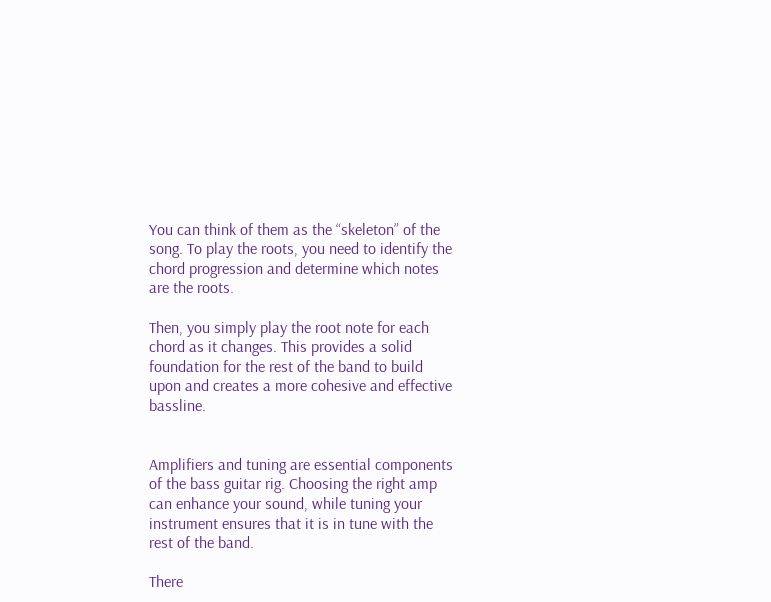You can think of them as the “skeleton” of the song. To play the roots, you need to identify the chord progression and determine which notes are the roots.

Then, you simply play the root note for each chord as it changes. This provides a solid foundation for the rest of the band to build upon and creates a more cohesive and effective bassline.


Amplifiers and tuning are essential components of the bass guitar rig. Choosing the right amp can enhance your sound, while tuning your instrument ensures that it is in tune with the rest of the band.

There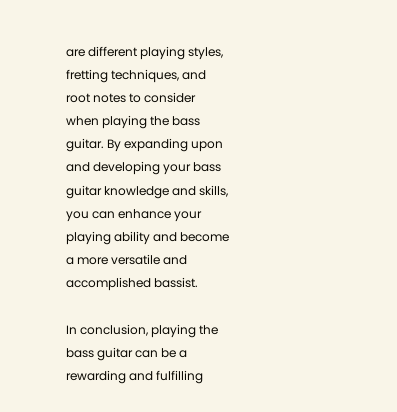are different playing styles, fretting techniques, and root notes to consider when playing the bass guitar. By expanding upon and developing your bass guitar knowledge and skills, you can enhance your playing ability and become a more versatile and accomplished bassist.

In conclusion, playing the bass guitar can be a rewarding and fulfilling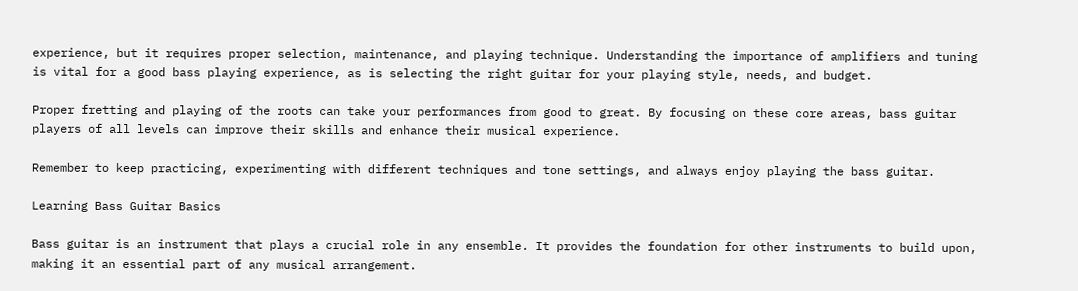experience, but it requires proper selection, maintenance, and playing technique. Understanding the importance of amplifiers and tuning is vital for a good bass playing experience, as is selecting the right guitar for your playing style, needs, and budget.

Proper fretting and playing of the roots can take your performances from good to great. By focusing on these core areas, bass guitar players of all levels can improve their skills and enhance their musical experience.

Remember to keep practicing, experimenting with different techniques and tone settings, and always enjoy playing the bass guitar.

Learning Bass Guitar Basics

Bass guitar is an instrument that plays a crucial role in any ensemble. It provides the foundation for other instruments to build upon, making it an essential part of any musical arrangement.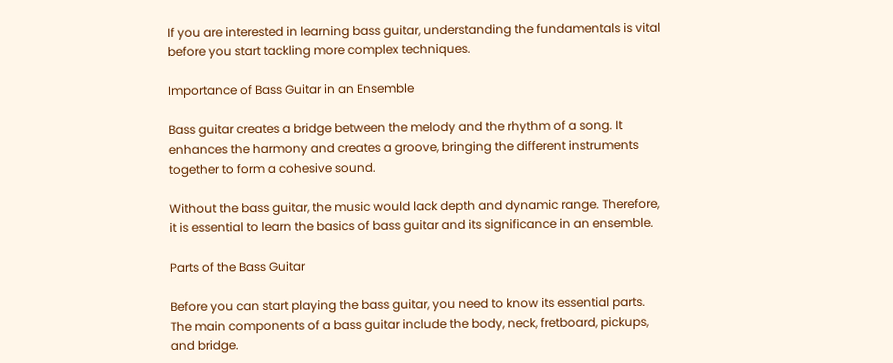If you are interested in learning bass guitar, understanding the fundamentals is vital before you start tackling more complex techniques.

Importance of Bass Guitar in an Ensemble

Bass guitar creates a bridge between the melody and the rhythm of a song. It enhances the harmony and creates a groove, bringing the different instruments together to form a cohesive sound.

Without the bass guitar, the music would lack depth and dynamic range. Therefore, it is essential to learn the basics of bass guitar and its significance in an ensemble.

Parts of the Bass Guitar

Before you can start playing the bass guitar, you need to know its essential parts. The main components of a bass guitar include the body, neck, fretboard, pickups, and bridge.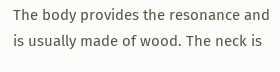The body provides the resonance and is usually made of wood. The neck is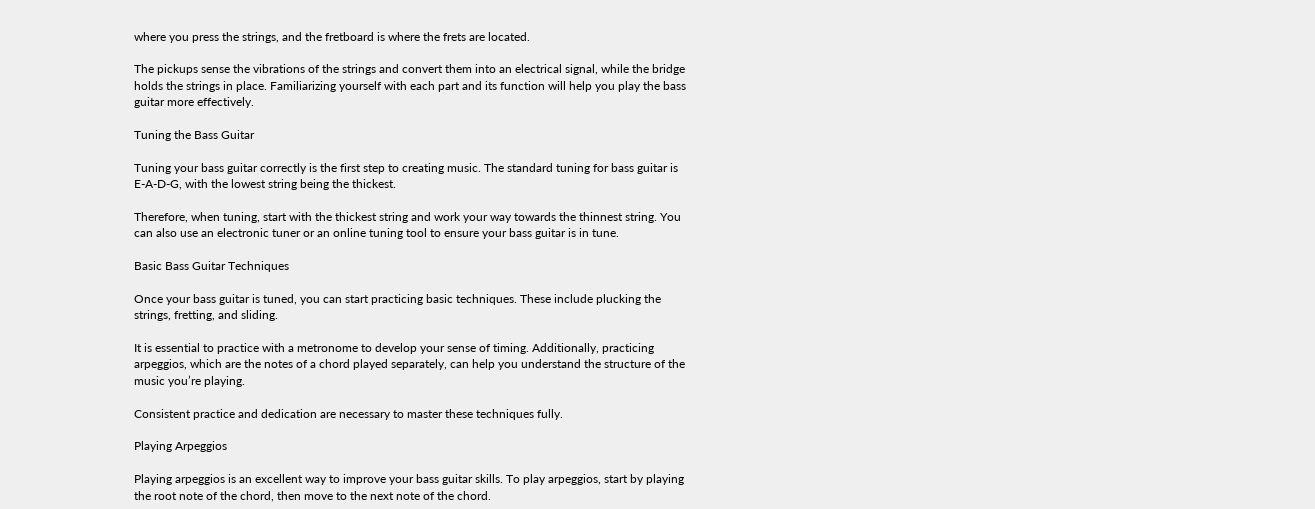where you press the strings, and the fretboard is where the frets are located.

The pickups sense the vibrations of the strings and convert them into an electrical signal, while the bridge holds the strings in place. Familiarizing yourself with each part and its function will help you play the bass guitar more effectively.

Tuning the Bass Guitar

Tuning your bass guitar correctly is the first step to creating music. The standard tuning for bass guitar is E-A-D-G, with the lowest string being the thickest.

Therefore, when tuning, start with the thickest string and work your way towards the thinnest string. You can also use an electronic tuner or an online tuning tool to ensure your bass guitar is in tune.

Basic Bass Guitar Techniques

Once your bass guitar is tuned, you can start practicing basic techniques. These include plucking the strings, fretting, and sliding.

It is essential to practice with a metronome to develop your sense of timing. Additionally, practicing arpeggios, which are the notes of a chord played separately, can help you understand the structure of the music you’re playing.

Consistent practice and dedication are necessary to master these techniques fully.

Playing Arpeggios

Playing arpeggios is an excellent way to improve your bass guitar skills. To play arpeggios, start by playing the root note of the chord, then move to the next note of the chord.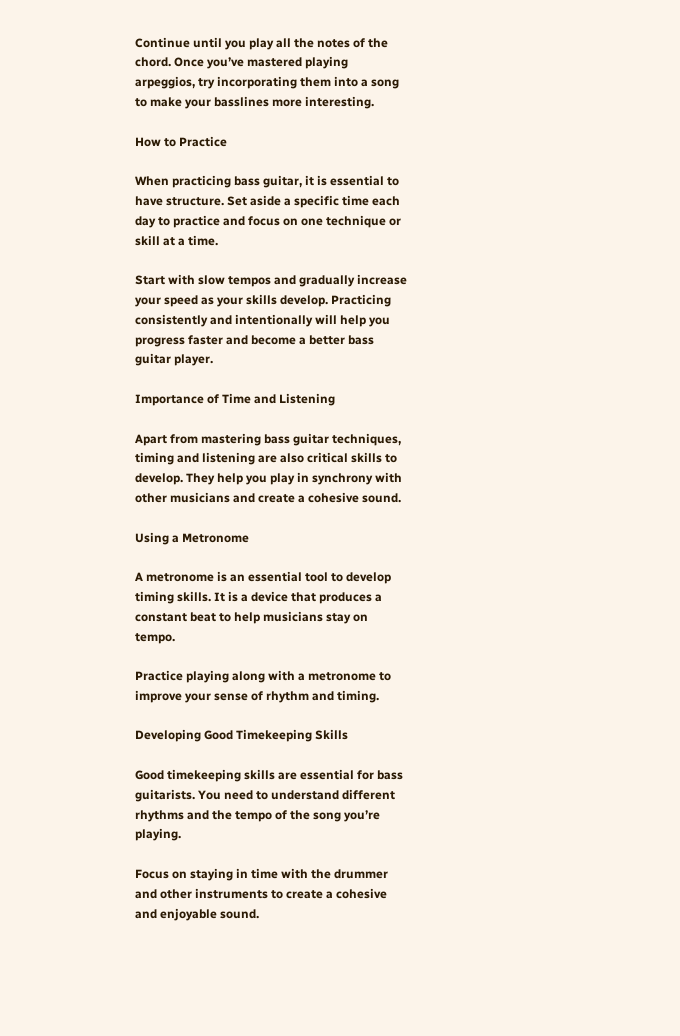Continue until you play all the notes of the chord. Once you’ve mastered playing arpeggios, try incorporating them into a song to make your basslines more interesting.

How to Practice

When practicing bass guitar, it is essential to have structure. Set aside a specific time each day to practice and focus on one technique or skill at a time.

Start with slow tempos and gradually increase your speed as your skills develop. Practicing consistently and intentionally will help you progress faster and become a better bass guitar player.

Importance of Time and Listening

Apart from mastering bass guitar techniques, timing and listening are also critical skills to develop. They help you play in synchrony with other musicians and create a cohesive sound.

Using a Metronome

A metronome is an essential tool to develop timing skills. It is a device that produces a constant beat to help musicians stay on tempo.

Practice playing along with a metronome to improve your sense of rhythm and timing.

Developing Good Timekeeping Skills

Good timekeeping skills are essential for bass guitarists. You need to understand different rhythms and the tempo of the song you’re playing.

Focus on staying in time with the drummer and other instruments to create a cohesive and enjoyable sound.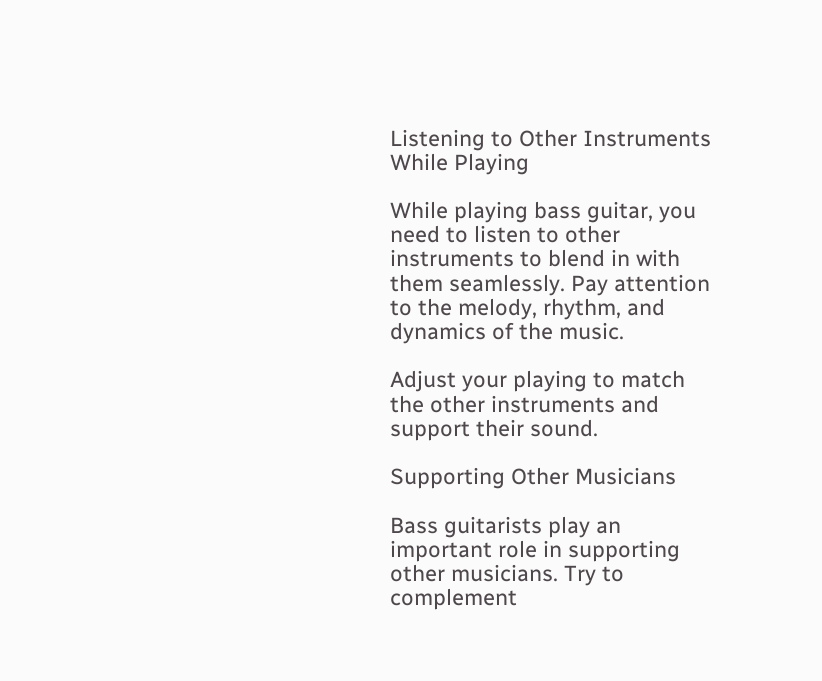Listening to Other Instruments While Playing

While playing bass guitar, you need to listen to other instruments to blend in with them seamlessly. Pay attention to the melody, rhythm, and dynamics of the music.

Adjust your playing to match the other instruments and support their sound.

Supporting Other Musicians

Bass guitarists play an important role in supporting other musicians. Try to complement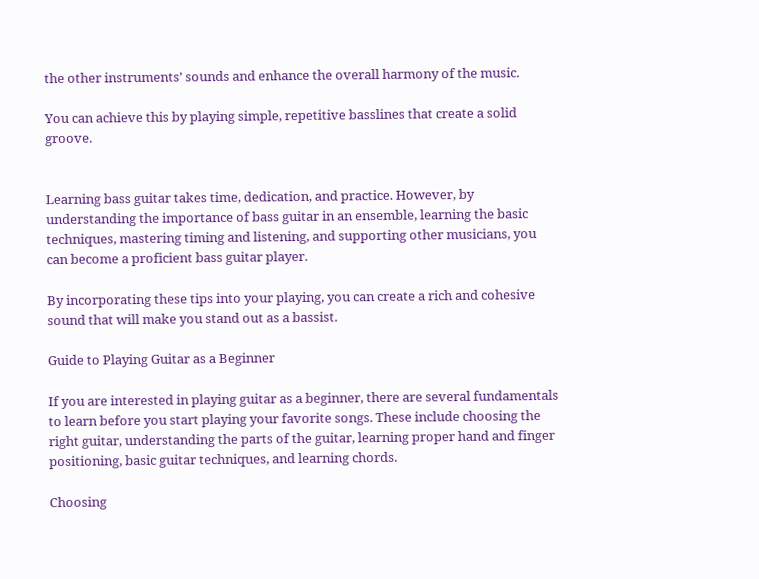the other instruments’ sounds and enhance the overall harmony of the music.

You can achieve this by playing simple, repetitive basslines that create a solid groove.


Learning bass guitar takes time, dedication, and practice. However, by understanding the importance of bass guitar in an ensemble, learning the basic techniques, mastering timing and listening, and supporting other musicians, you can become a proficient bass guitar player.

By incorporating these tips into your playing, you can create a rich and cohesive sound that will make you stand out as a bassist.

Guide to Playing Guitar as a Beginner

If you are interested in playing guitar as a beginner, there are several fundamentals to learn before you start playing your favorite songs. These include choosing the right guitar, understanding the parts of the guitar, learning proper hand and finger positioning, basic guitar techniques, and learning chords.

Choosing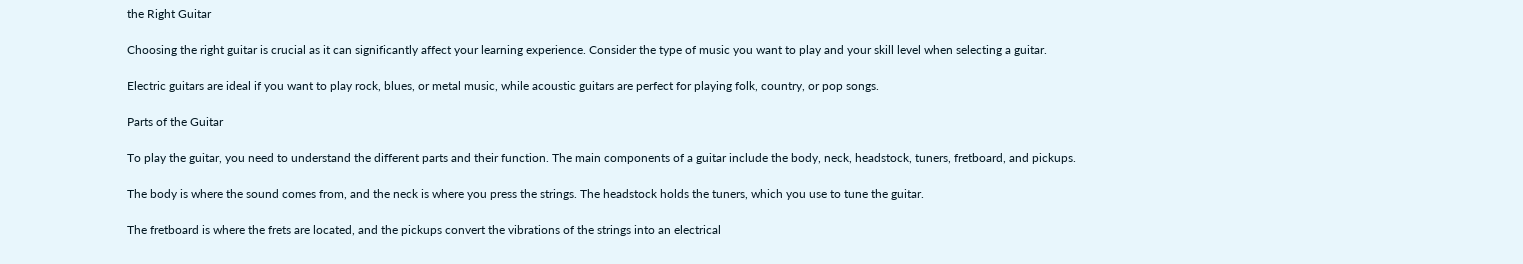the Right Guitar

Choosing the right guitar is crucial as it can significantly affect your learning experience. Consider the type of music you want to play and your skill level when selecting a guitar.

Electric guitars are ideal if you want to play rock, blues, or metal music, while acoustic guitars are perfect for playing folk, country, or pop songs.

Parts of the Guitar

To play the guitar, you need to understand the different parts and their function. The main components of a guitar include the body, neck, headstock, tuners, fretboard, and pickups.

The body is where the sound comes from, and the neck is where you press the strings. The headstock holds the tuners, which you use to tune the guitar.

The fretboard is where the frets are located, and the pickups convert the vibrations of the strings into an electrical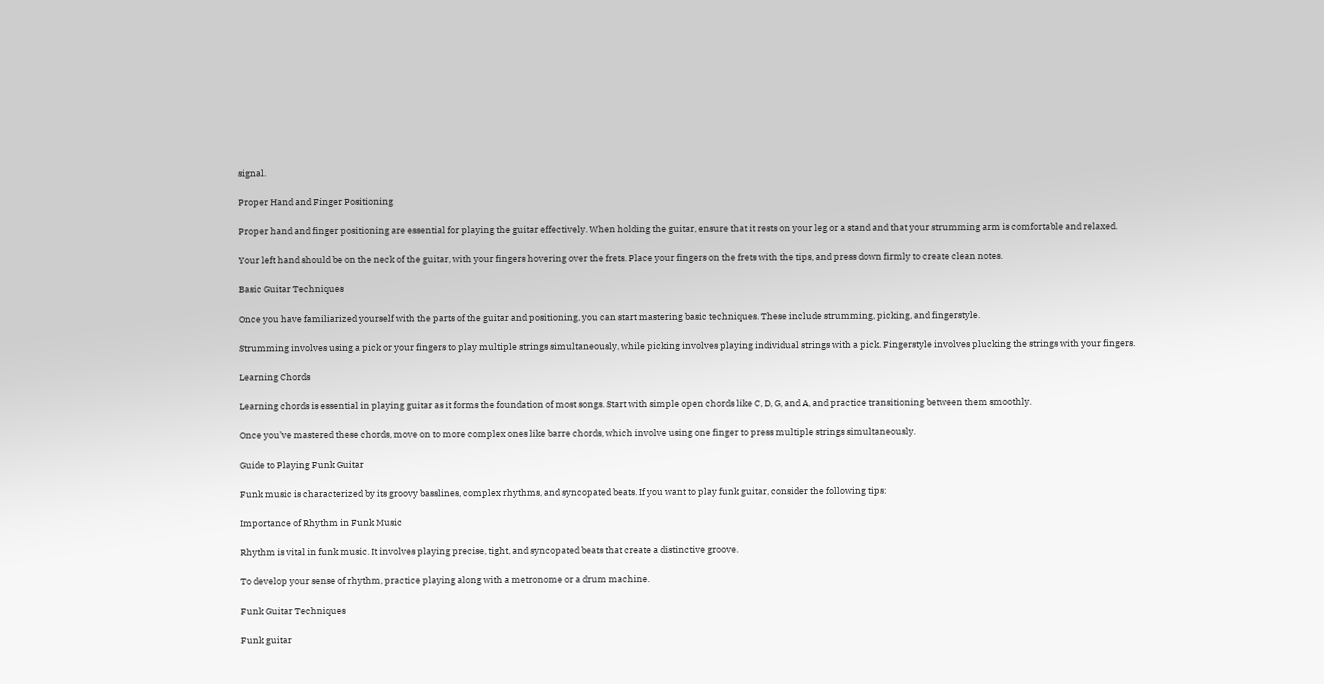signal.

Proper Hand and Finger Positioning

Proper hand and finger positioning are essential for playing the guitar effectively. When holding the guitar, ensure that it rests on your leg or a stand and that your strumming arm is comfortable and relaxed.

Your left hand should be on the neck of the guitar, with your fingers hovering over the frets. Place your fingers on the frets with the tips, and press down firmly to create clean notes.

Basic Guitar Techniques

Once you have familiarized yourself with the parts of the guitar and positioning, you can start mastering basic techniques. These include strumming, picking, and fingerstyle.

Strumming involves using a pick or your fingers to play multiple strings simultaneously, while picking involves playing individual strings with a pick. Fingerstyle involves plucking the strings with your fingers.

Learning Chords

Learning chords is essential in playing guitar as it forms the foundation of most songs. Start with simple open chords like C, D, G, and A, and practice transitioning between them smoothly.

Once you’ve mastered these chords, move on to more complex ones like barre chords, which involve using one finger to press multiple strings simultaneously.

Guide to Playing Funk Guitar

Funk music is characterized by its groovy basslines, complex rhythms, and syncopated beats. If you want to play funk guitar, consider the following tips:

Importance of Rhythm in Funk Music

Rhythm is vital in funk music. It involves playing precise, tight, and syncopated beats that create a distinctive groove.

To develop your sense of rhythm, practice playing along with a metronome or a drum machine.

Funk Guitar Techniques

Funk guitar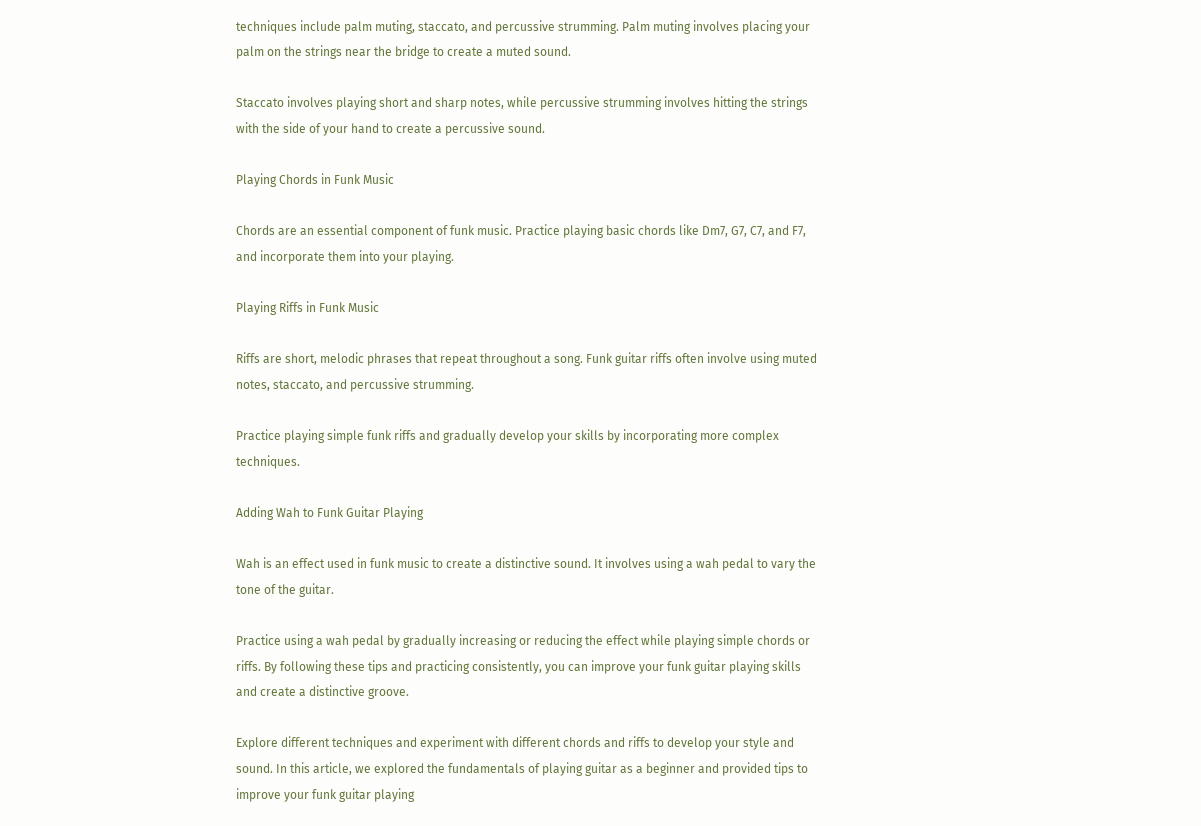techniques include palm muting, staccato, and percussive strumming. Palm muting involves placing your palm on the strings near the bridge to create a muted sound.

Staccato involves playing short and sharp notes, while percussive strumming involves hitting the strings with the side of your hand to create a percussive sound.

Playing Chords in Funk Music

Chords are an essential component of funk music. Practice playing basic chords like Dm7, G7, C7, and F7, and incorporate them into your playing.

Playing Riffs in Funk Music

Riffs are short, melodic phrases that repeat throughout a song. Funk guitar riffs often involve using muted notes, staccato, and percussive strumming.

Practice playing simple funk riffs and gradually develop your skills by incorporating more complex techniques.

Adding Wah to Funk Guitar Playing

Wah is an effect used in funk music to create a distinctive sound. It involves using a wah pedal to vary the tone of the guitar.

Practice using a wah pedal by gradually increasing or reducing the effect while playing simple chords or riffs. By following these tips and practicing consistently, you can improve your funk guitar playing skills and create a distinctive groove.

Explore different techniques and experiment with different chords and riffs to develop your style and sound. In this article, we explored the fundamentals of playing guitar as a beginner and provided tips to improve your funk guitar playing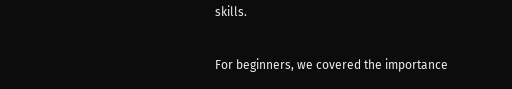skills.

For beginners, we covered the importance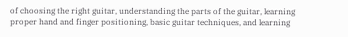of choosing the right guitar, understanding the parts of the guitar, learning proper hand and finger positioning, basic guitar techniques, and learning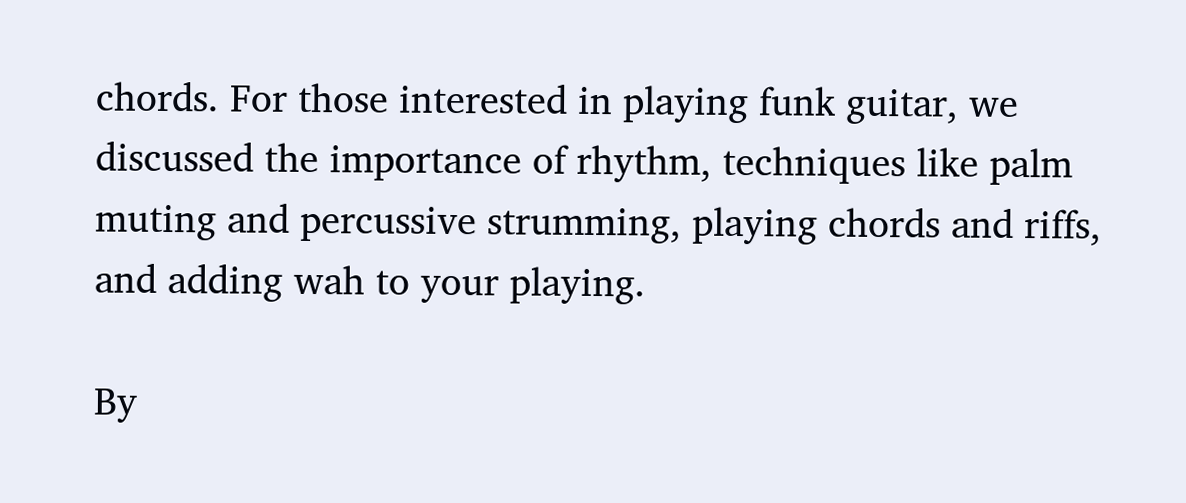chords. For those interested in playing funk guitar, we discussed the importance of rhythm, techniques like palm muting and percussive strumming, playing chords and riffs, and adding wah to your playing.

By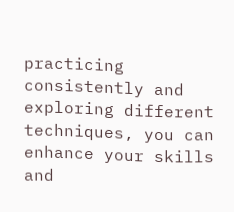practicing consistently and exploring different techniques, you can enhance your skills and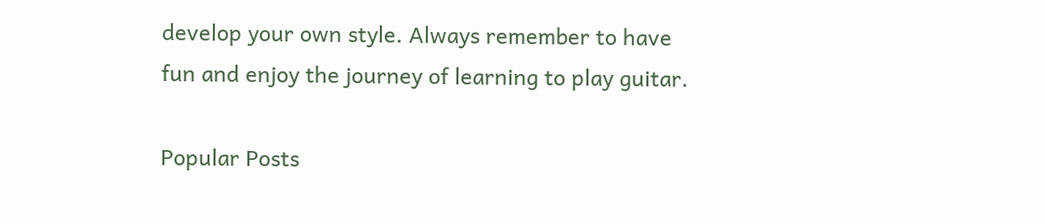develop your own style. Always remember to have fun and enjoy the journey of learning to play guitar.

Popular Posts